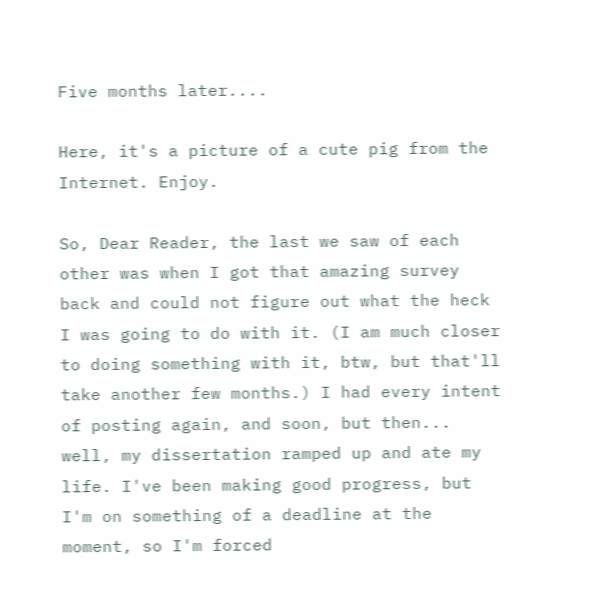Five months later....

Here, it's a picture of a cute pig from the Internet. Enjoy.

So, Dear Reader, the last we saw of each other was when I got that amazing survey back and could not figure out what the heck I was going to do with it. (I am much closer to doing something with it, btw, but that'll take another few months.) I had every intent of posting again, and soon, but then... well, my dissertation ramped up and ate my life. I've been making good progress, but I'm on something of a deadline at the moment, so I'm forced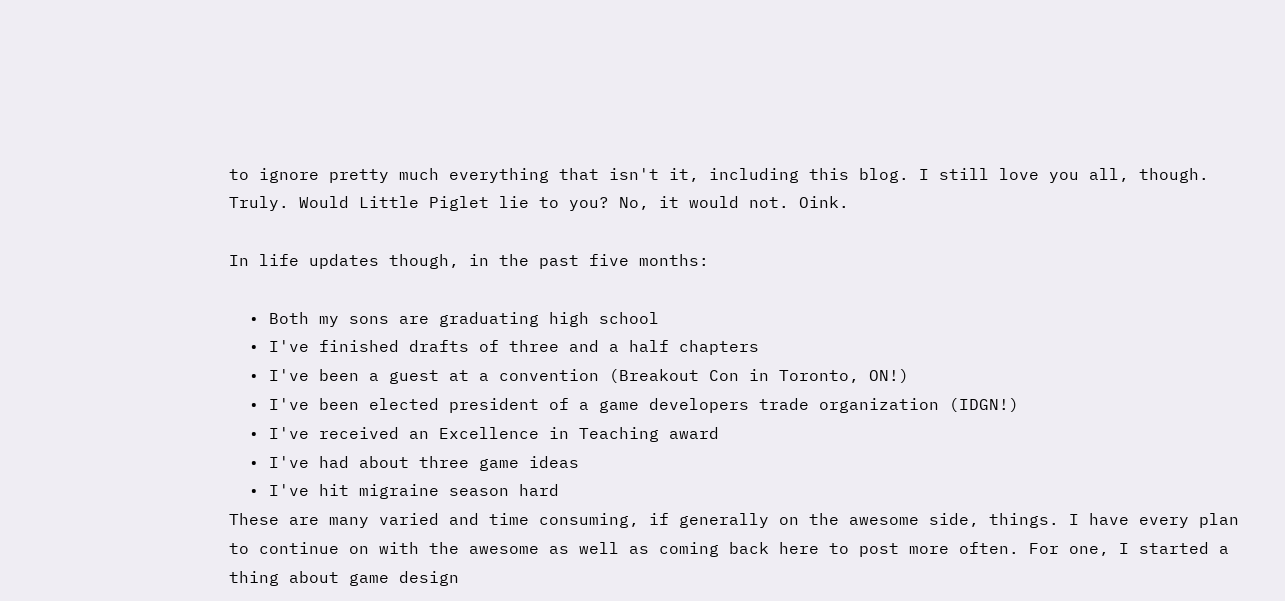to ignore pretty much everything that isn't it, including this blog. I still love you all, though. Truly. Would Little Piglet lie to you? No, it would not. Oink.

In life updates though, in the past five months:

  • Both my sons are graduating high school
  • I've finished drafts of three and a half chapters
  • I've been a guest at a convention (Breakout Con in Toronto, ON!)
  • I've been elected president of a game developers trade organization (IDGN!)
  • I've received an Excellence in Teaching award
  • I've had about three game ideas
  • I've hit migraine season hard
These are many varied and time consuming, if generally on the awesome side, things. I have every plan to continue on with the awesome as well as coming back here to post more often. For one, I started a thing about game design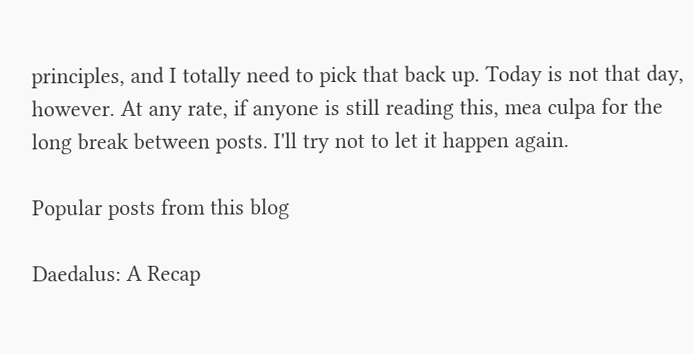principles, and I totally need to pick that back up. Today is not that day, however. At any rate, if anyone is still reading this, mea culpa for the long break between posts. I'll try not to let it happen again.

Popular posts from this blog

Daedalus: A Recap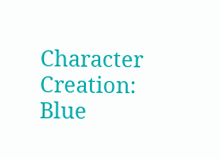Character Creation: Blue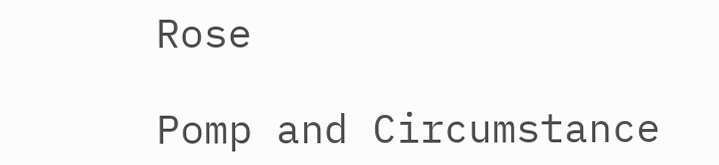Rose

Pomp and Circumstance